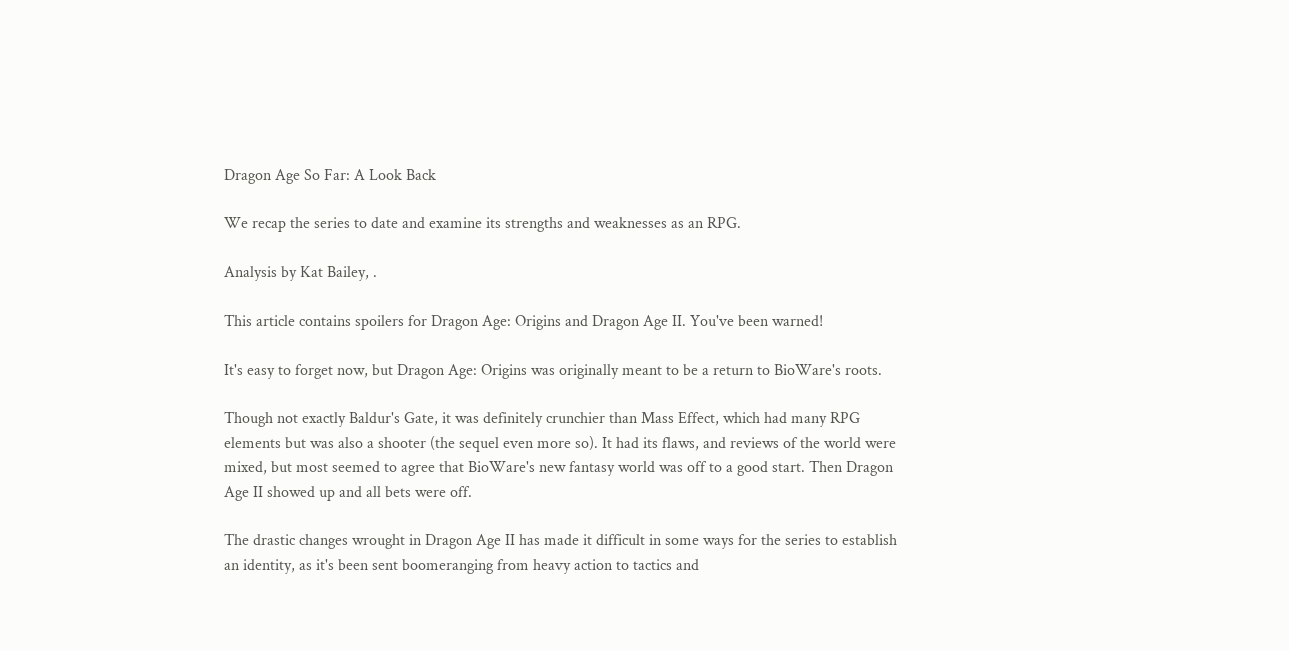Dragon Age So Far: A Look Back

We recap the series to date and examine its strengths and weaknesses as an RPG.

Analysis by Kat Bailey, .

This article contains spoilers for Dragon Age: Origins and Dragon Age II. You've been warned!

It's easy to forget now, but Dragon Age: Origins was originally meant to be a return to BioWare's roots.

Though not exactly Baldur's Gate, it was definitely crunchier than Mass Effect, which had many RPG elements but was also a shooter (the sequel even more so). It had its flaws, and reviews of the world were mixed, but most seemed to agree that BioWare's new fantasy world was off to a good start. Then Dragon Age II showed up and all bets were off.

The drastic changes wrought in Dragon Age II has made it difficult in some ways for the series to establish an identity, as it's been sent boomeranging from heavy action to tactics and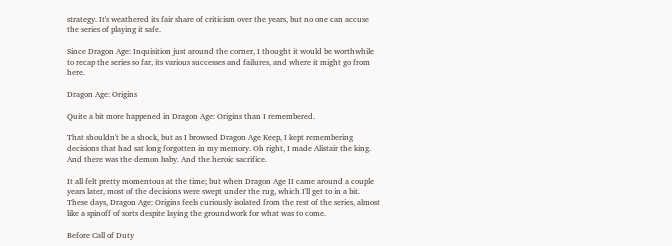strategy. It's weathered its fair share of criticism over the years, but no one can accuse the series of playing it safe.

Since Dragon Age: Inquisition just around the corner, I thought it would be worthwhile to recap the series so far, its various successes and failures, and where it might go from here.

Dragon Age: Origins

Quite a bit more happened in Dragon Age: Origins than I remembered.

That shouldn't be a shock, but as I browsed Dragon Age Keep, I kept remembering decisions that had sat long forgotten in my memory. Oh right, I made Alistair the king. And there was the demon baby. And the heroic sacrifice.

It all felt pretty momentous at the time; but when Dragon Age II came around a couple years later, most of the decisions were swept under the rug, which I'll get to in a bit. These days, Dragon Age: Origins feels curiously isolated from the rest of the series, almost like a spinoff of sorts despite laying the groundwork for what was to come.

Before Call of Duty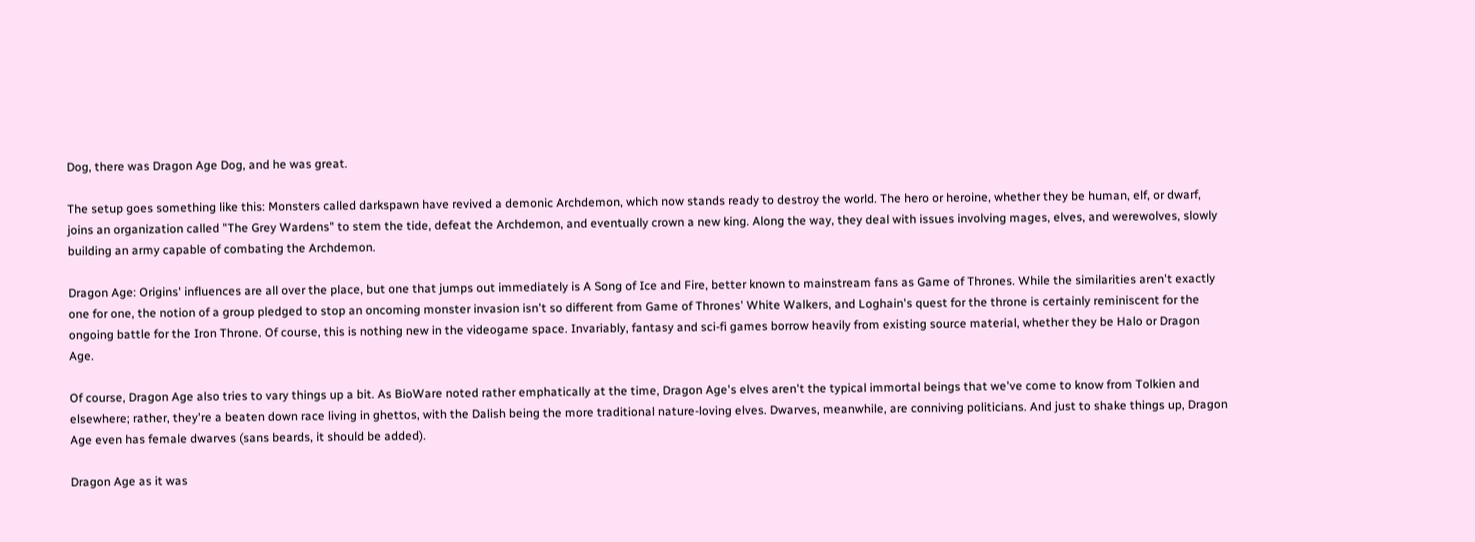Dog, there was Dragon Age Dog, and he was great.

The setup goes something like this: Monsters called darkspawn have revived a demonic Archdemon, which now stands ready to destroy the world. The hero or heroine, whether they be human, elf, or dwarf, joins an organization called "The Grey Wardens" to stem the tide, defeat the Archdemon, and eventually crown a new king. Along the way, they deal with issues involving mages, elves, and werewolves, slowly building an army capable of combating the Archdemon.

Dragon Age: Origins' influences are all over the place, but one that jumps out immediately is A Song of Ice and Fire, better known to mainstream fans as Game of Thrones. While the similarities aren't exactly one for one, the notion of a group pledged to stop an oncoming monster invasion isn't so different from Game of Thrones' White Walkers, and Loghain's quest for the throne is certainly reminiscent for the ongoing battle for the Iron Throne. Of course, this is nothing new in the videogame space. Invariably, fantasy and sci-fi games borrow heavily from existing source material, whether they be Halo or Dragon Age.

Of course, Dragon Age also tries to vary things up a bit. As BioWare noted rather emphatically at the time, Dragon Age's elves aren't the typical immortal beings that we've come to know from Tolkien and elsewhere; rather, they're a beaten down race living in ghettos, with the Dalish being the more traditional nature-loving elves. Dwarves, meanwhile, are conniving politicians. And just to shake things up, Dragon Age even has female dwarves (sans beards, it should be added).

Dragon Age as it was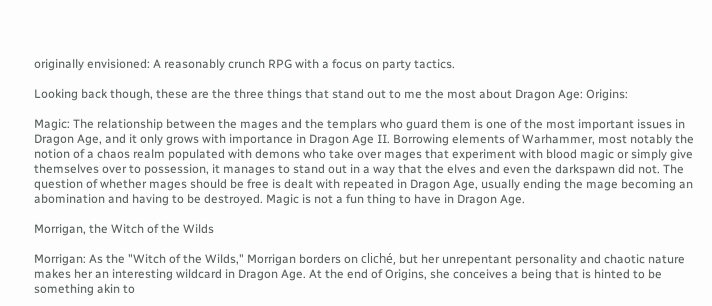originally envisioned: A reasonably crunch RPG with a focus on party tactics.

Looking back though, these are the three things that stand out to me the most about Dragon Age: Origins:

Magic: The relationship between the mages and the templars who guard them is one of the most important issues in Dragon Age, and it only grows with importance in Dragon Age II. Borrowing elements of Warhammer, most notably the notion of a chaos realm populated with demons who take over mages that experiment with blood magic or simply give themselves over to possession, it manages to stand out in a way that the elves and even the darkspawn did not. The question of whether mages should be free is dealt with repeated in Dragon Age, usually ending the mage becoming an abomination and having to be destroyed. Magic is not a fun thing to have in Dragon Age.

Morrigan, the Witch of the Wilds

Morrigan: As the "Witch of the Wilds," Morrigan borders on cliché, but her unrepentant personality and chaotic nature makes her an interesting wildcard in Dragon Age. At the end of Origins, she conceives a being that is hinted to be something akin to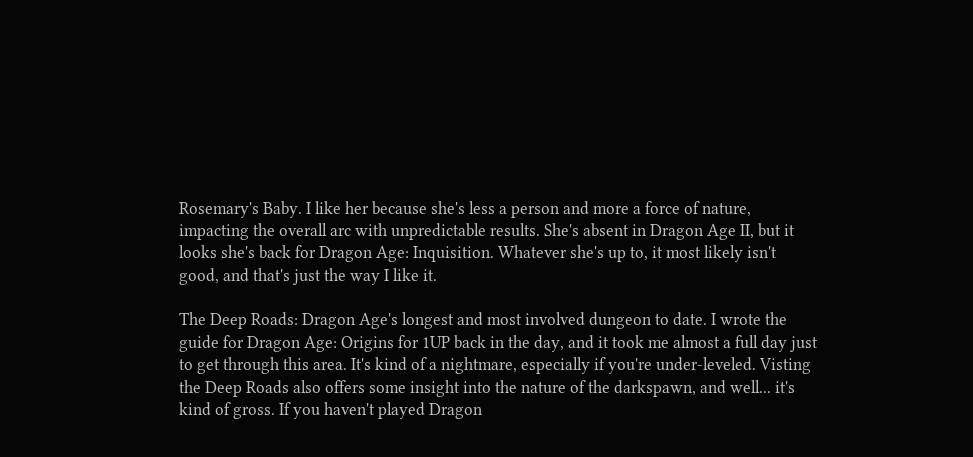Rosemary's Baby. I like her because she's less a person and more a force of nature, impacting the overall arc with unpredictable results. She's absent in Dragon Age II, but it looks she's back for Dragon Age: Inquisition. Whatever she's up to, it most likely isn't good, and that's just the way I like it.

The Deep Roads: Dragon Age's longest and most involved dungeon to date. I wrote the guide for Dragon Age: Origins for 1UP back in the day, and it took me almost a full day just to get through this area. It's kind of a nightmare, especially if you're under-leveled. Visting the Deep Roads also offers some insight into the nature of the darkspawn, and well... it's kind of gross. If you haven't played Dragon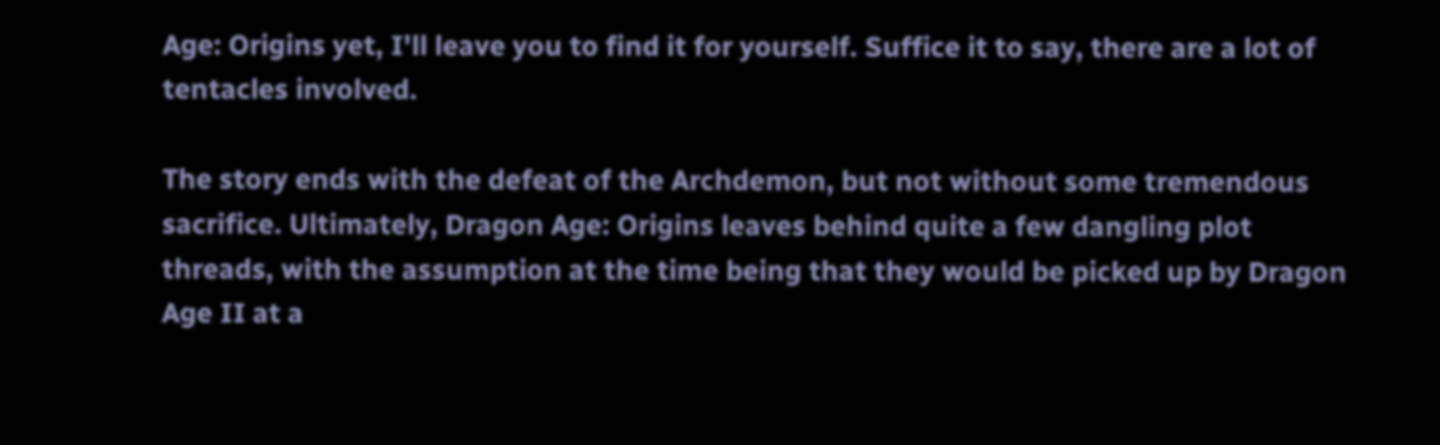Age: Origins yet, I'll leave you to find it for yourself. Suffice it to say, there are a lot of tentacles involved.

The story ends with the defeat of the Archdemon, but not without some tremendous sacrifice. Ultimately, Dragon Age: Origins leaves behind quite a few dangling plot threads, with the assumption at the time being that they would be picked up by Dragon Age II at a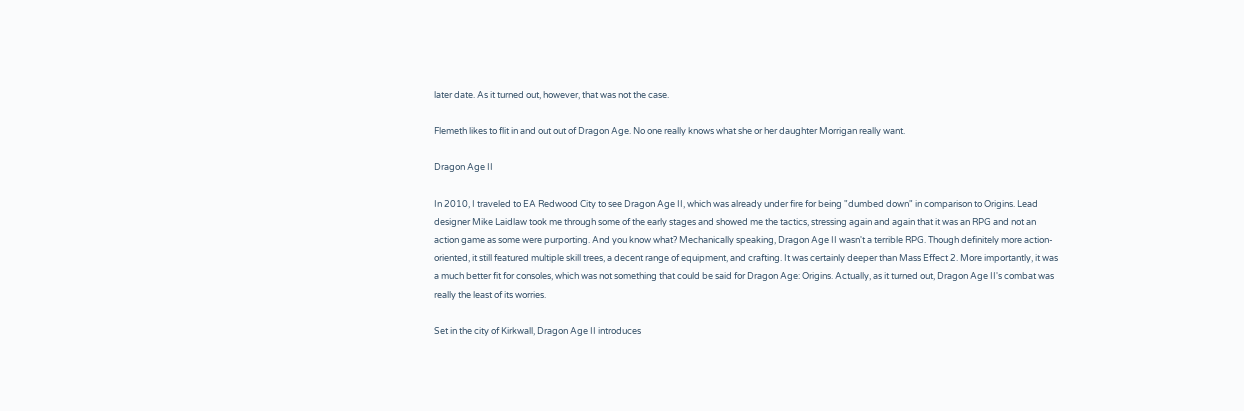later date. As it turned out, however, that was not the case.

Flemeth likes to flit in and out out of Dragon Age. No one really knows what she or her daughter Morrigan really want.

Dragon Age II

In 2010, I traveled to EA Redwood City to see Dragon Age II, which was already under fire for being "dumbed down" in comparison to Origins. Lead designer Mike Laidlaw took me through some of the early stages and showed me the tactics, stressing again and again that it was an RPG and not an action game as some were purporting. And you know what? Mechanically speaking, Dragon Age II wasn't a terrible RPG. Though definitely more action-oriented, it still featured multiple skill trees, a decent range of equipment, and crafting. It was certainly deeper than Mass Effect 2. More importantly, it was a much better fit for consoles, which was not something that could be said for Dragon Age: Origins. Actually, as it turned out, Dragon Age II's combat was really the least of its worries.

Set in the city of Kirkwall, Dragon Age II introduces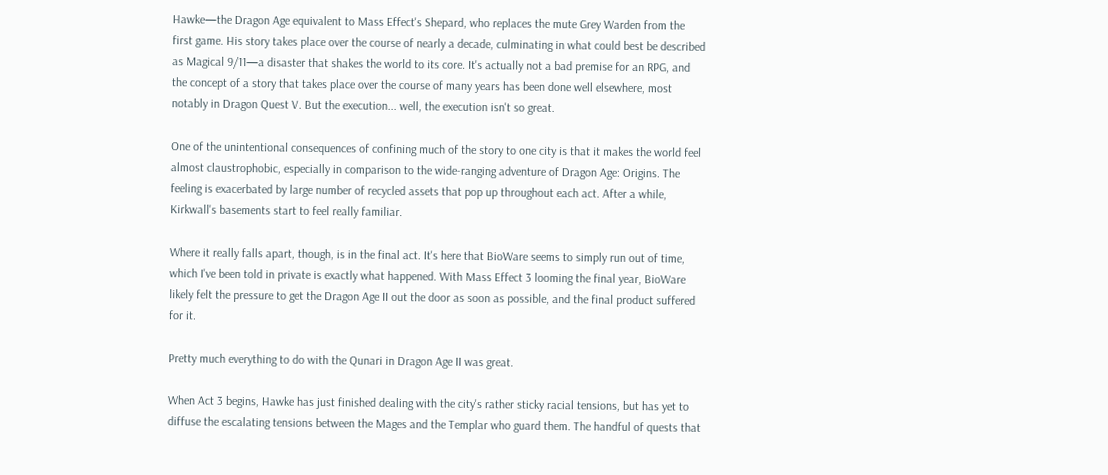Hawke—the Dragon Age equivalent to Mass Effect's Shepard, who replaces the mute Grey Warden from the first game. His story takes place over the course of nearly a decade, culminating in what could best be described as Magical 9/11—a disaster that shakes the world to its core. It's actually not a bad premise for an RPG, and the concept of a story that takes place over the course of many years has been done well elsewhere, most notably in Dragon Quest V. But the execution... well, the execution isn't so great.

One of the unintentional consequences of confining much of the story to one city is that it makes the world feel almost claustrophobic, especially in comparison to the wide-ranging adventure of Dragon Age: Origins. The feeling is exacerbated by large number of recycled assets that pop up throughout each act. After a while, Kirkwall's basements start to feel really familiar.

Where it really falls apart, though, is in the final act. It's here that BioWare seems to simply run out of time, which I've been told in private is exactly what happened. With Mass Effect 3 looming the final year, BioWare likely felt the pressure to get the Dragon Age II out the door as soon as possible, and the final product suffered for it.

Pretty much everything to do with the Qunari in Dragon Age II was great.

When Act 3 begins, Hawke has just finished dealing with the city's rather sticky racial tensions, but has yet to diffuse the escalating tensions between the Mages and the Templar who guard them. The handful of quests that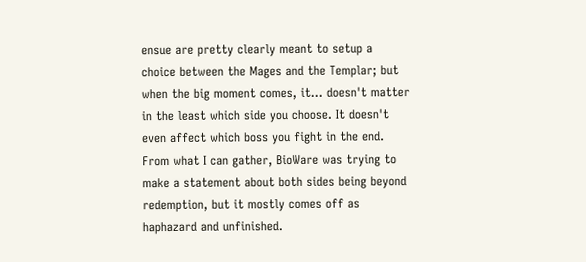ensue are pretty clearly meant to setup a choice between the Mages and the Templar; but when the big moment comes, it... doesn't matter in the least which side you choose. It doesn't even affect which boss you fight in the end. From what I can gather, BioWare was trying to make a statement about both sides being beyond redemption, but it mostly comes off as haphazard and unfinished.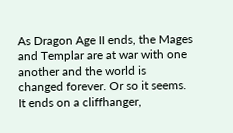As Dragon Age II ends, the Mages and Templar are at war with one another and the world is changed forever. Or so it seems. It ends on a cliffhanger,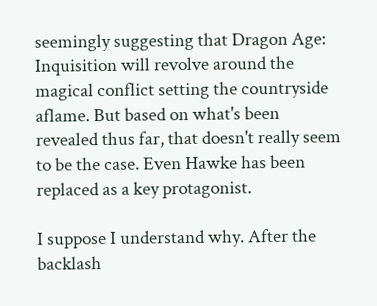seemingly suggesting that Dragon Age: Inquisition will revolve around the magical conflict setting the countryside aflame. But based on what's been revealed thus far, that doesn't really seem to be the case. Even Hawke has been replaced as a key protagonist.

I suppose I understand why. After the backlash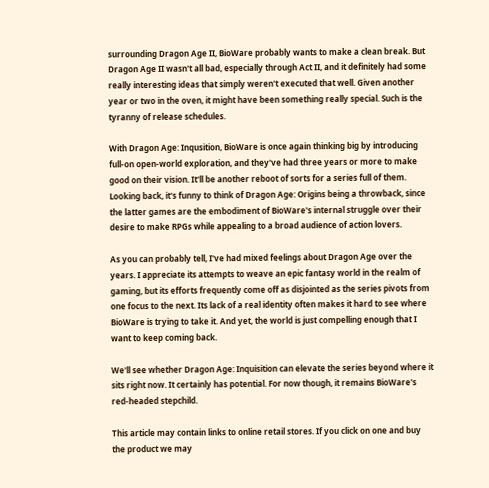surrounding Dragon Age II, BioWare probably wants to make a clean break. But Dragon Age II wasn't all bad, especially through Act II, and it definitely had some really interesting ideas that simply weren't executed that well. Given another year or two in the oven, it might have been something really special. Such is the tyranny of release schedules.

With Dragon Age: Inqusition, BioWare is once again thinking big by introducing full-on open-world exploration, and they've had three years or more to make good on their vision. It'll be another reboot of sorts for a series full of them. Looking back, it's funny to think of Dragon Age: Origins being a throwback, since the latter games are the embodiment of BioWare's internal struggle over their desire to make RPGs while appealing to a broad audience of action lovers.

As you can probably tell, I've had mixed feelings about Dragon Age over the years. I appreciate its attempts to weave an epic fantasy world in the realm of gaming, but its efforts frequently come off as disjointed as the series pivots from one focus to the next. Its lack of a real identity often makes it hard to see where BioWare is trying to take it. And yet, the world is just compelling enough that I want to keep coming back.

We'll see whether Dragon Age: Inquisition can elevate the series beyond where it sits right now. It certainly has potential. For now though, it remains BioWare's red-headed stepchild.

This article may contain links to online retail stores. If you click on one and buy the product we may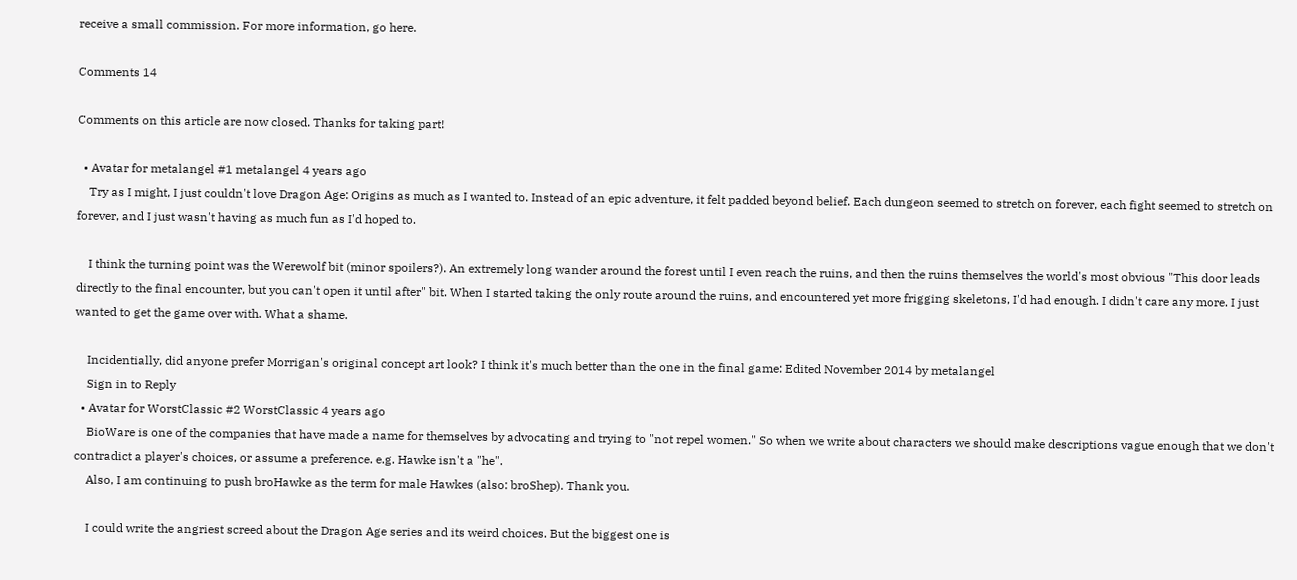receive a small commission. For more information, go here.

Comments 14

Comments on this article are now closed. Thanks for taking part!

  • Avatar for metalangel #1 metalangel 4 years ago
    Try as I might, I just couldn't love Dragon Age: Origins as much as I wanted to. Instead of an epic adventure, it felt padded beyond belief. Each dungeon seemed to stretch on forever, each fight seemed to stretch on forever, and I just wasn't having as much fun as I'd hoped to.

    I think the turning point was the Werewolf bit (minor spoilers?). An extremely long wander around the forest until I even reach the ruins, and then the ruins themselves the world's most obvious "This door leads directly to the final encounter, but you can't open it until after" bit. When I started taking the only route around the ruins, and encountered yet more frigging skeletons, I'd had enough. I didn't care any more. I just wanted to get the game over with. What a shame.

    Incidentially, did anyone prefer Morrigan's original concept art look? I think it's much better than the one in the final game: Edited November 2014 by metalangel
    Sign in to Reply
  • Avatar for WorstClassic #2 WorstClassic 4 years ago
    BioWare is one of the companies that have made a name for themselves by advocating and trying to "not repel women." So when we write about characters we should make descriptions vague enough that we don't contradict a player's choices, or assume a preference. e.g. Hawke isn't a "he".
    Also, I am continuing to push broHawke as the term for male Hawkes (also: broShep). Thank you.

    I could write the angriest screed about the Dragon Age series and its weird choices. But the biggest one is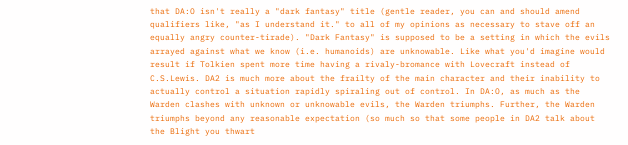that DA:O isn't really a "dark fantasy" title (gentle reader, you can and should amend qualifiers like, "as I understand it." to all of my opinions as necessary to stave off an equally angry counter-tirade). "Dark Fantasy" is supposed to be a setting in which the evils arrayed against what we know (i.e. humanoids) are unknowable. Like what you'd imagine would result if Tolkien spent more time having a rivaly-bromance with Lovecraft instead of C.S.Lewis. DA2 is much more about the frailty of the main character and their inability to actually control a situation rapidly spiraling out of control. In DA:O, as much as the Warden clashes with unknown or unknowable evils, the Warden triumphs. Further, the Warden triumphs beyond any reasonable expectation (so much so that some people in DA2 talk about the Blight you thwart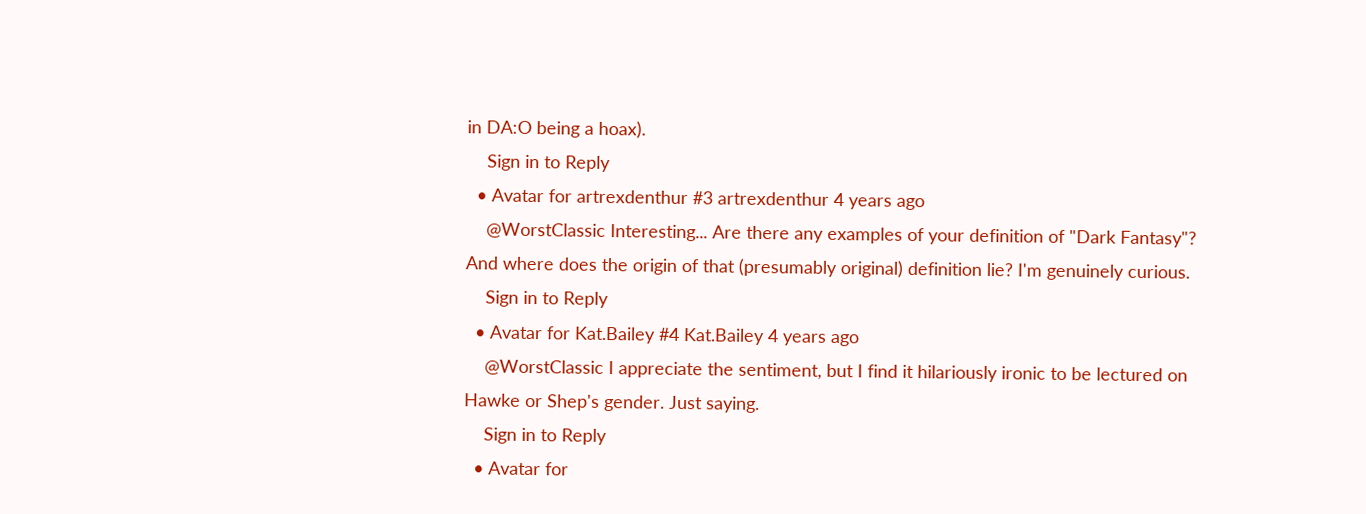in DA:O being a hoax).
    Sign in to Reply
  • Avatar for artrexdenthur #3 artrexdenthur 4 years ago
    @WorstClassic Interesting... Are there any examples of your definition of "Dark Fantasy"? And where does the origin of that (presumably original) definition lie? I'm genuinely curious.
    Sign in to Reply
  • Avatar for Kat.Bailey #4 Kat.Bailey 4 years ago
    @WorstClassic I appreciate the sentiment, but I find it hilariously ironic to be lectured on Hawke or Shep's gender. Just saying.
    Sign in to Reply
  • Avatar for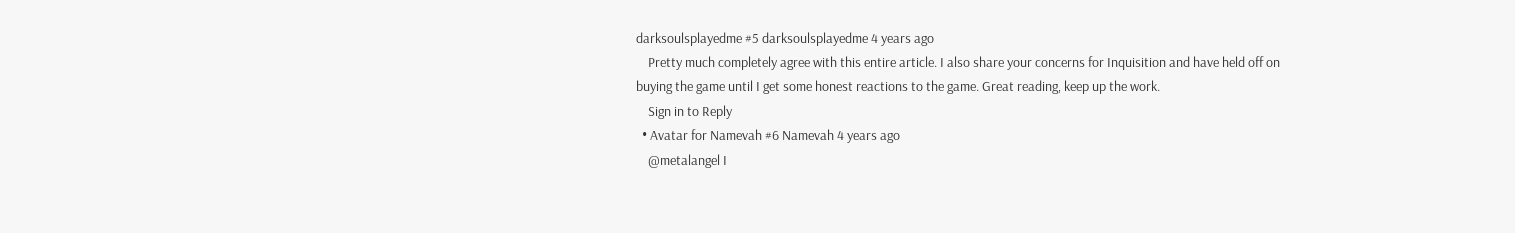darksoulsplayedme #5 darksoulsplayedme 4 years ago
    Pretty much completely agree with this entire article. I also share your concerns for Inquisition and have held off on buying the game until I get some honest reactions to the game. Great reading, keep up the work.
    Sign in to Reply
  • Avatar for Namevah #6 Namevah 4 years ago
    @metalangel I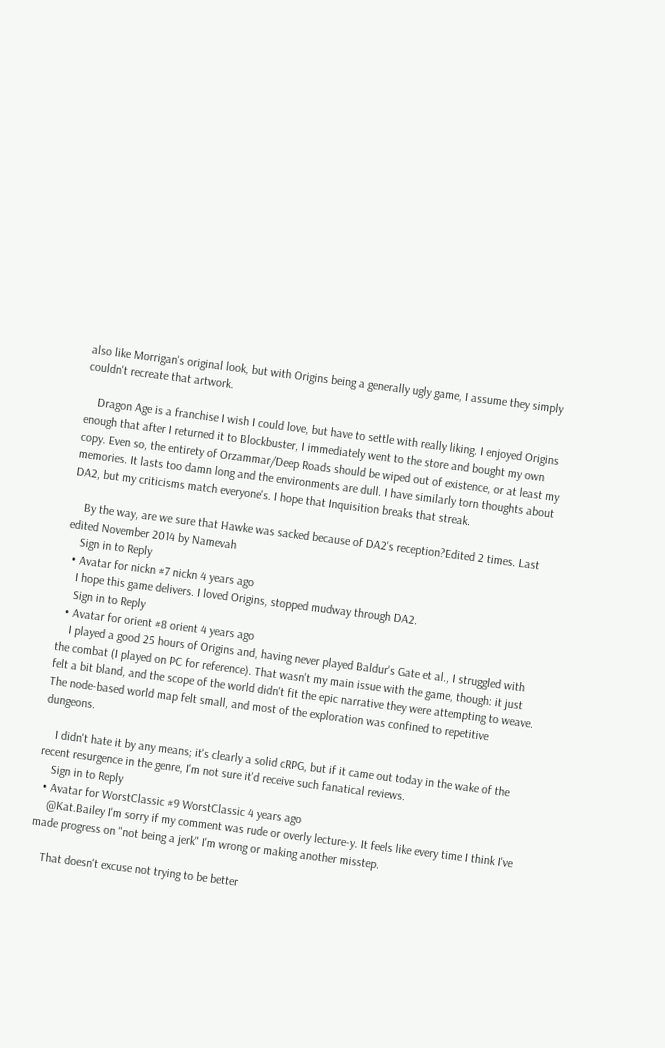also like Morrigan's original look, but with Origins being a generally ugly game, I assume they simply couldn't recreate that artwork.

    Dragon Age is a franchise I wish I could love, but have to settle with really liking. I enjoyed Origins enough that after I returned it to Blockbuster, I immediately went to the store and bought my own copy. Even so, the entirety of Orzammar/Deep Roads should be wiped out of existence, or at least my memories. It lasts too damn long and the environments are dull. I have similarly torn thoughts about DA2, but my criticisms match everyone's. I hope that Inquisition breaks that streak.

    By the way, are we sure that Hawke was sacked because of DA2's reception?Edited 2 times. Last edited November 2014 by Namevah
    Sign in to Reply
  • Avatar for nickn #7 nickn 4 years ago
    I hope this game delivers. I loved Origins, stopped mudway through DA2.
    Sign in to Reply
  • Avatar for orient #8 orient 4 years ago
    I played a good 25 hours of Origins and, having never played Baldur's Gate et al., I struggled with the combat (I played on PC for reference). That wasn't my main issue with the game, though: it just felt a bit bland, and the scope of the world didn't fit the epic narrative they were attempting to weave. The node-based world map felt small, and most of the exploration was confined to repetitive dungeons.

    I didn't hate it by any means; it's clearly a solid cRPG, but if it came out today in the wake of the recent resurgence in the genre, I'm not sure it'd receive such fanatical reviews.
    Sign in to Reply
  • Avatar for WorstClassic #9 WorstClassic 4 years ago
    @Kat.Bailey I'm sorry if my comment was rude or overly lecture-y. It feels like every time I think I've made progress on "not being a jerk" I'm wrong or making another misstep.

    That doesn't excuse not trying to be better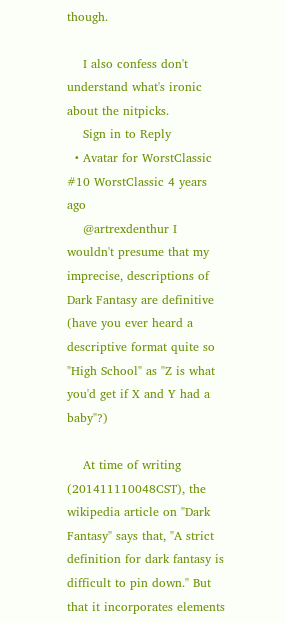though.

    I also confess don't understand what's ironic about the nitpicks.
    Sign in to Reply
  • Avatar for WorstClassic #10 WorstClassic 4 years ago
    @artrexdenthur I wouldn't presume that my imprecise, descriptions of Dark Fantasy are definitive (have you ever heard a descriptive format quite so "High School" as "Z is what you'd get if X and Y had a baby"?)

    At time of writing (201411110048CST), the wikipedia article on "Dark Fantasy" says that, "A strict definition for dark fantasy is difficult to pin down." But that it incorporates elements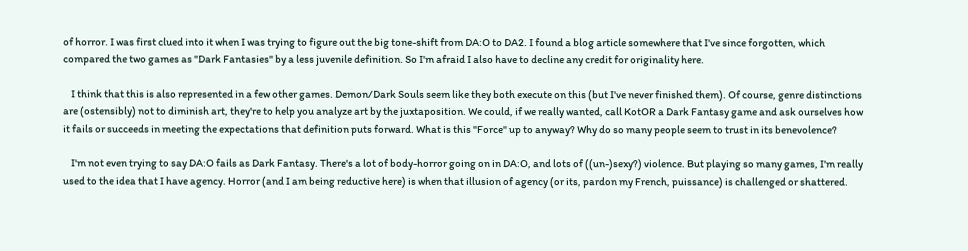of horror. I was first clued into it when I was trying to figure out the big tone-shift from DA:O to DA2. I found a blog article somewhere that I've since forgotten, which compared the two games as "Dark Fantasies" by a less juvenile definition. So I'm afraid I also have to decline any credit for originality here.

    I think that this is also represented in a few other games. Demon/Dark Souls seem like they both execute on this (but I've never finished them). Of course, genre distinctions are (ostensibly) not to diminish art, they're to help you analyze art by the juxtaposition. We could, if we really wanted, call KotOR a Dark Fantasy game and ask ourselves how it fails or succeeds in meeting the expectations that definition puts forward. What is this "Force" up to anyway? Why do so many people seem to trust in its benevolence?

    I'm not even trying to say DA:O fails as Dark Fantasy. There's a lot of body-horror going on in DA:O, and lots of ((un-)sexy?) violence. But playing so many games, I'm really used to the idea that I have agency. Horror (and I am being reductive here) is when that illusion of agency (or its, pardon my French, puissance) is challenged or shattered.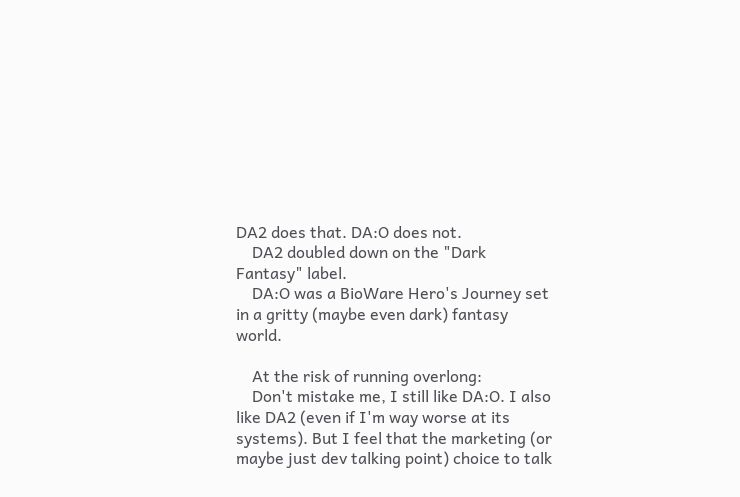DA2 does that. DA:O does not.
    DA2 doubled down on the "Dark Fantasy" label.
    DA:O was a BioWare Hero's Journey set in a gritty (maybe even dark) fantasy world.

    At the risk of running overlong:
    Don't mistake me, I still like DA:O. I also like DA2 (even if I'm way worse at its systems). But I feel that the marketing (or maybe just dev talking point) choice to talk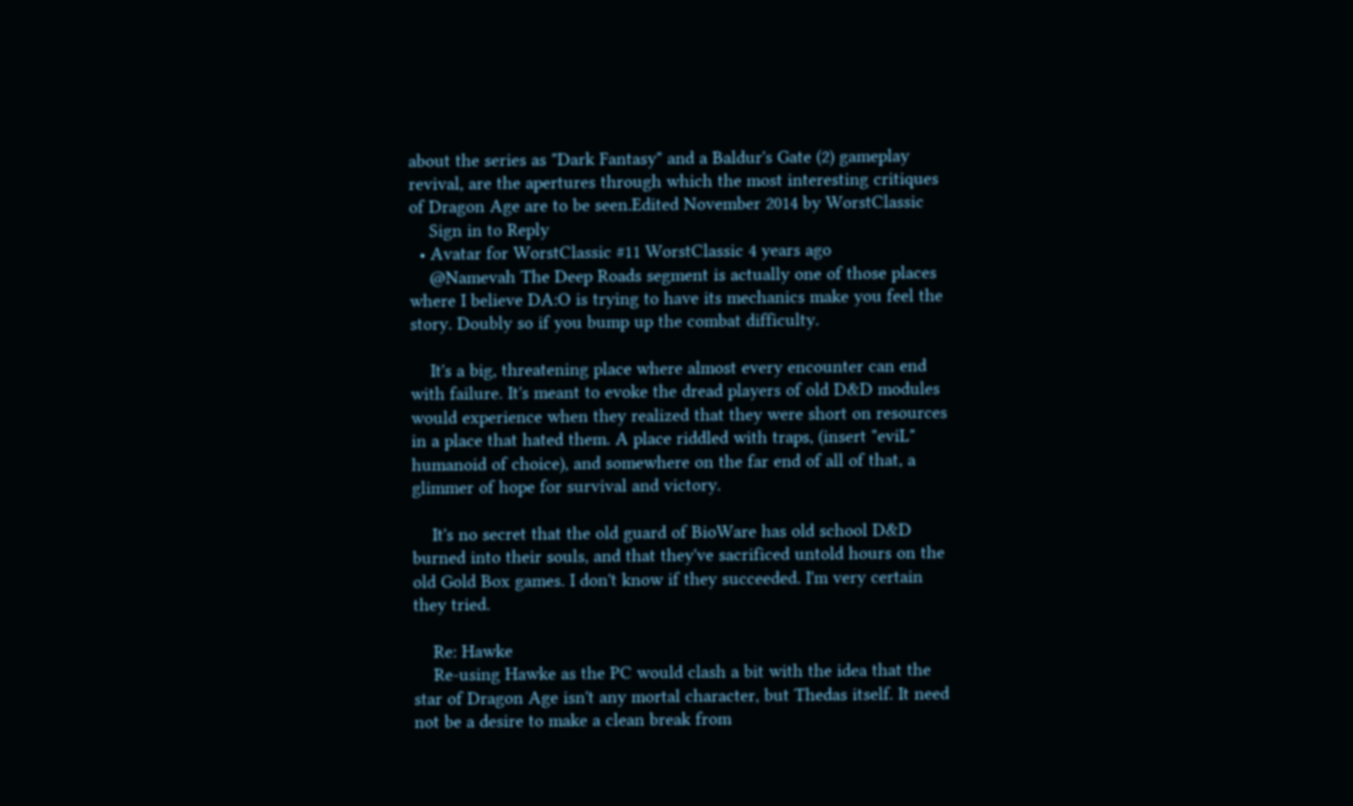about the series as "Dark Fantasy" and a Baldur's Gate (2) gameplay revival, are the apertures through which the most interesting critiques of Dragon Age are to be seen.Edited November 2014 by WorstClassic
    Sign in to Reply
  • Avatar for WorstClassic #11 WorstClassic 4 years ago
    @Namevah The Deep Roads segment is actually one of those places where I believe DA:O is trying to have its mechanics make you feel the story. Doubly so if you bump up the combat difficulty.

    It's a big, threatening place where almost every encounter can end with failure. It's meant to evoke the dread players of old D&D modules would experience when they realized that they were short on resources in a place that hated them. A place riddled with traps, (insert "eviL" humanoid of choice), and somewhere on the far end of all of that, a glimmer of hope for survival and victory.

    It's no secret that the old guard of BioWare has old school D&D burned into their souls, and that they've sacrificed untold hours on the old Gold Box games. I don't know if they succeeded. I'm very certain they tried.

    Re: Hawke
    Re-using Hawke as the PC would clash a bit with the idea that the star of Dragon Age isn't any mortal character, but Thedas itself. It need not be a desire to make a clean break from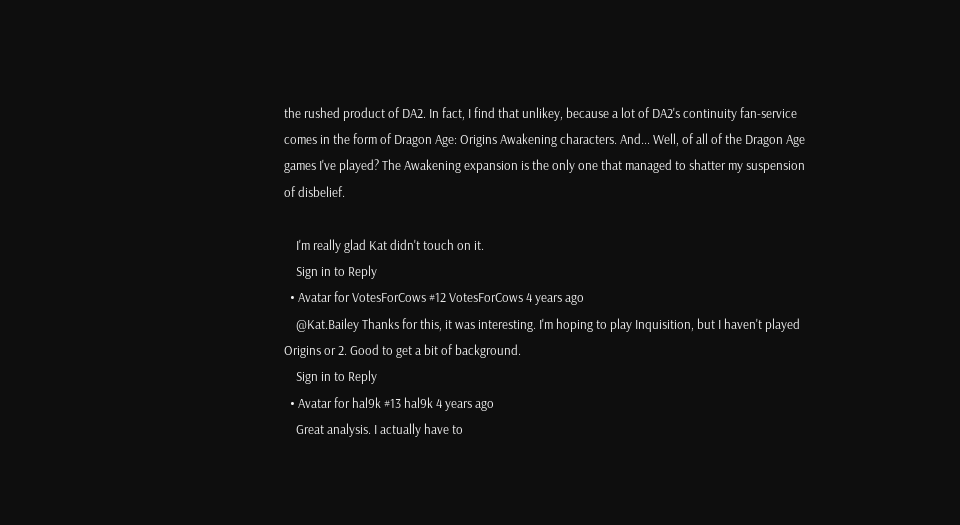the rushed product of DA2. In fact, I find that unlikey, because a lot of DA2's continuity fan-service comes in the form of Dragon Age: Origins Awakening characters. And... Well, of all of the Dragon Age games I've played? The Awakening expansion is the only one that managed to shatter my suspension of disbelief.

    I'm really glad Kat didn't touch on it.
    Sign in to Reply
  • Avatar for VotesForCows #12 VotesForCows 4 years ago
    @Kat.Bailey Thanks for this, it was interesting. I'm hoping to play Inquisition, but I haven't played Origins or 2. Good to get a bit of background.
    Sign in to Reply
  • Avatar for hal9k #13 hal9k 4 years ago
    Great analysis. I actually have to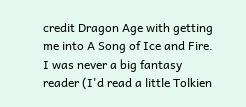credit Dragon Age with getting me into A Song of Ice and Fire. I was never a big fantasy reader (I'd read a little Tolkien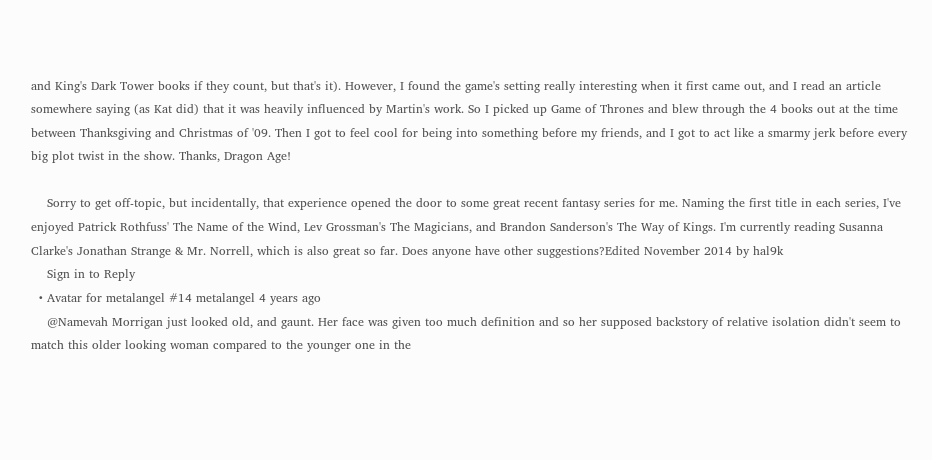and King's Dark Tower books if they count, but that's it). However, I found the game's setting really interesting when it first came out, and I read an article somewhere saying (as Kat did) that it was heavily influenced by Martin's work. So I picked up Game of Thrones and blew through the 4 books out at the time between Thanksgiving and Christmas of '09. Then I got to feel cool for being into something before my friends, and I got to act like a smarmy jerk before every big plot twist in the show. Thanks, Dragon Age!

    Sorry to get off-topic, but incidentally, that experience opened the door to some great recent fantasy series for me. Naming the first title in each series, I've enjoyed Patrick Rothfuss' The Name of the Wind, Lev Grossman's The Magicians, and Brandon Sanderson's The Way of Kings. I'm currently reading Susanna Clarke's Jonathan Strange & Mr. Norrell, which is also great so far. Does anyone have other suggestions?Edited November 2014 by hal9k
    Sign in to Reply
  • Avatar for metalangel #14 metalangel 4 years ago
    @Namevah Morrigan just looked old, and gaunt. Her face was given too much definition and so her supposed backstory of relative isolation didn't seem to match this older looking woman compared to the younger one in the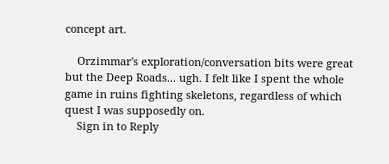concept art.

    Orzimmar's exploration/conversation bits were great but the Deep Roads... ugh. I felt like I spent the whole game in ruins fighting skeletons, regardless of which quest I was supposedly on.
    Sign in to Reply